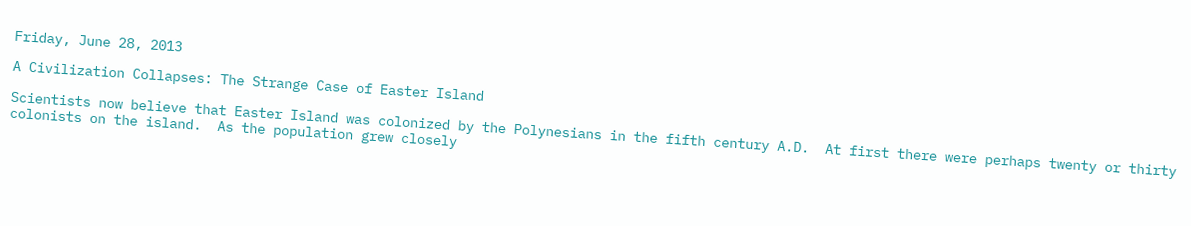Friday, June 28, 2013

A Civilization Collapses: The Strange Case of Easter Island

Scientists now believe that Easter Island was colonized by the Polynesians in the fifth century A.D.  At first there were perhaps twenty or thirty colonists on the island.  As the population grew closely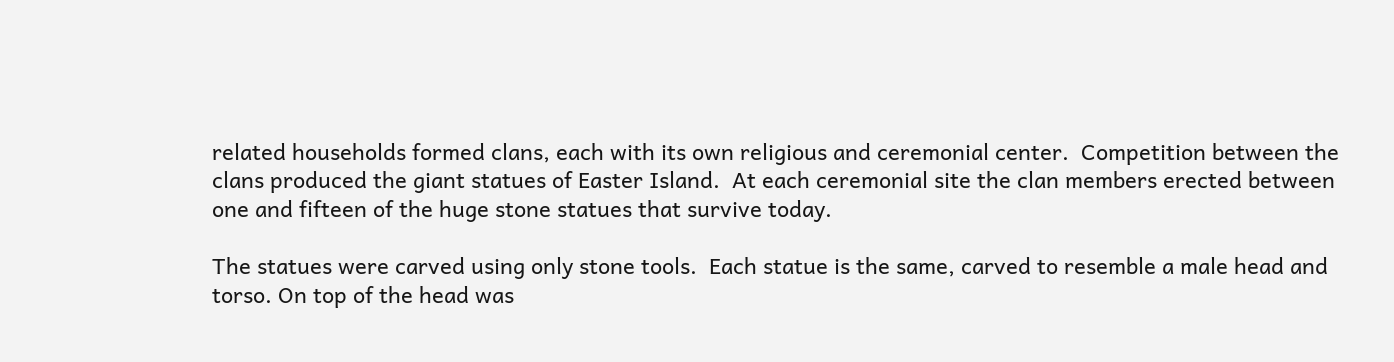related households formed clans, each with its own religious and ceremonial center.  Competition between the clans produced the giant statues of Easter Island.  At each ceremonial site the clan members erected between one and fifteen of the huge stone statues that survive today.

The statues were carved using only stone tools.  Each statue is the same, carved to resemble a male head and torso. On top of the head was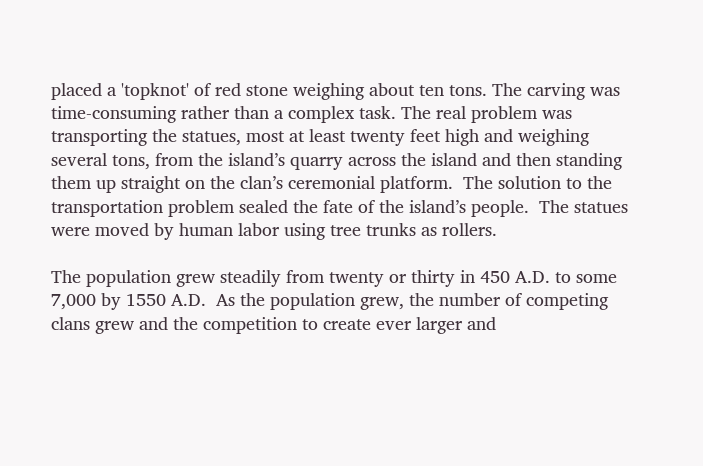placed a 'topknot' of red stone weighing about ten tons. The carving was time-consuming rather than a complex task. The real problem was transporting the statues, most at least twenty feet high and weighing several tons, from the island’s quarry across the island and then standing them up straight on the clan’s ceremonial platform.  The solution to the transportation problem sealed the fate of the island’s people.  The statues were moved by human labor using tree trunks as rollers.

The population grew steadily from twenty or thirty in 450 A.D. to some 7,000 by 1550 A.D.  As the population grew, the number of competing clans grew and the competition to create ever larger and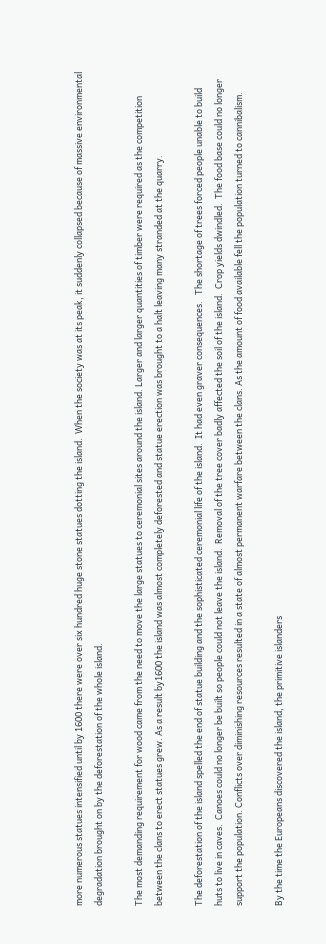more numerous statues intensified until by 1600 there were over six hundred huge stone statues dotting the island.  When the society was at its peak, it suddenly collapsed because of massive environmental degradation brought on by the deforestation of the whole island.

The most demanding requirement for wood came from the need to move the large statues to ceremonial sites around the island. Larger and larger quantities of timber were required as the competition between the clans to erect statues grew. As a result by1600 the island was almost completely deforested and statue erection was brought to a halt leaving many stranded at the quarry.

The deforestation of the island spelled the end of statue building and the sophisticated ceremonial life of the island.  It had even graver consequences.   The shortage of trees forced people unable to build huts to live in caves.  Canoes could no longer be built so people could not leave the island.  Removal of the tree cover badly affected the soil of the island.  Crop yields dwindled.  The food base could no longer support the population. Conflicts over diminishing resources resulted in a state of almost permanent warfare between the clans. As the amount of food available fell the population turned to cannibalism.

By the time the Europeans discovered the island, the primitive islanders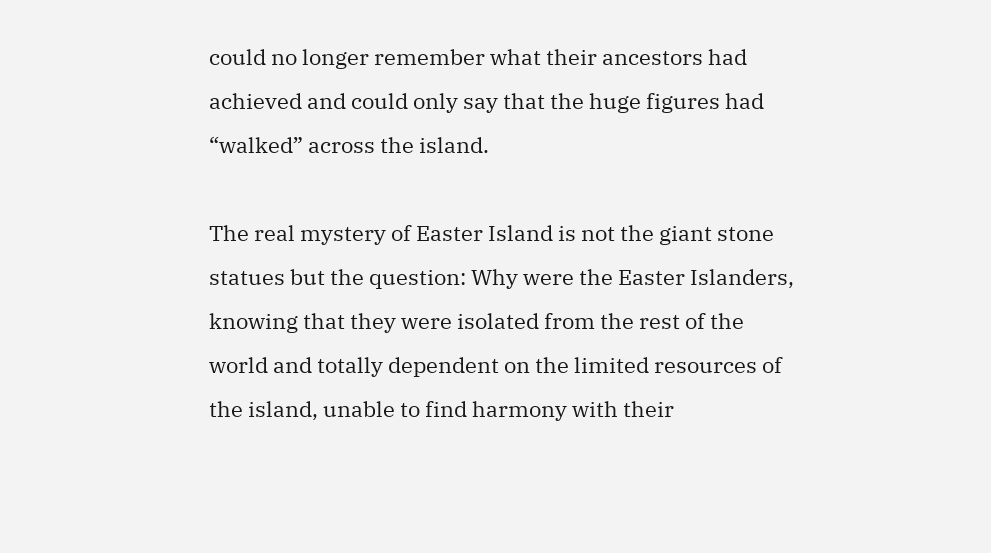could no longer remember what their ancestors had achieved and could only say that the huge figures had “walked” across the island.

The real mystery of Easter Island is not the giant stone statues but the question: Why were the Easter Islanders, knowing that they were isolated from the rest of the world and totally dependent on the limited resources of the island, unable to find harmony with their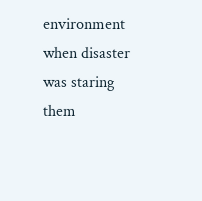environment when disaster was staring them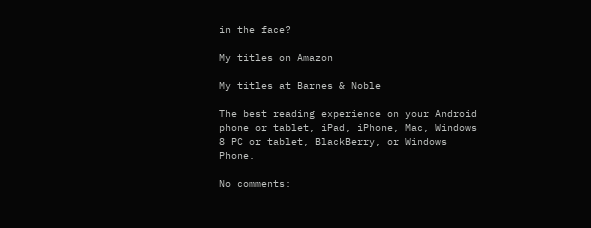in the face?

My titles on Amazon

My titles at Barnes & Noble

The best reading experience on your Android phone or tablet, iPad, iPhone, Mac, Windows 8 PC or tablet, BlackBerry, or Windows Phone.

No comments: